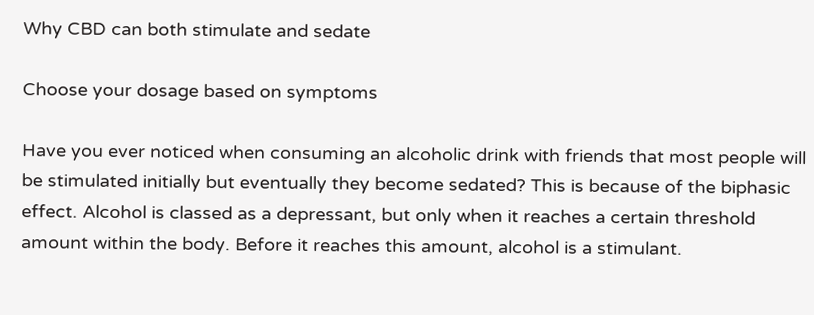Why CBD can both stimulate and sedate

Choose your dosage based on symptoms

Have you ever noticed when consuming an alcoholic drink with friends that most people will be stimulated initially but eventually they become sedated? This is because of the biphasic effect. Alcohol is classed as a depressant, but only when it reaches a certain threshold amount within the body. Before it reaches this amount, alcohol is a stimulant.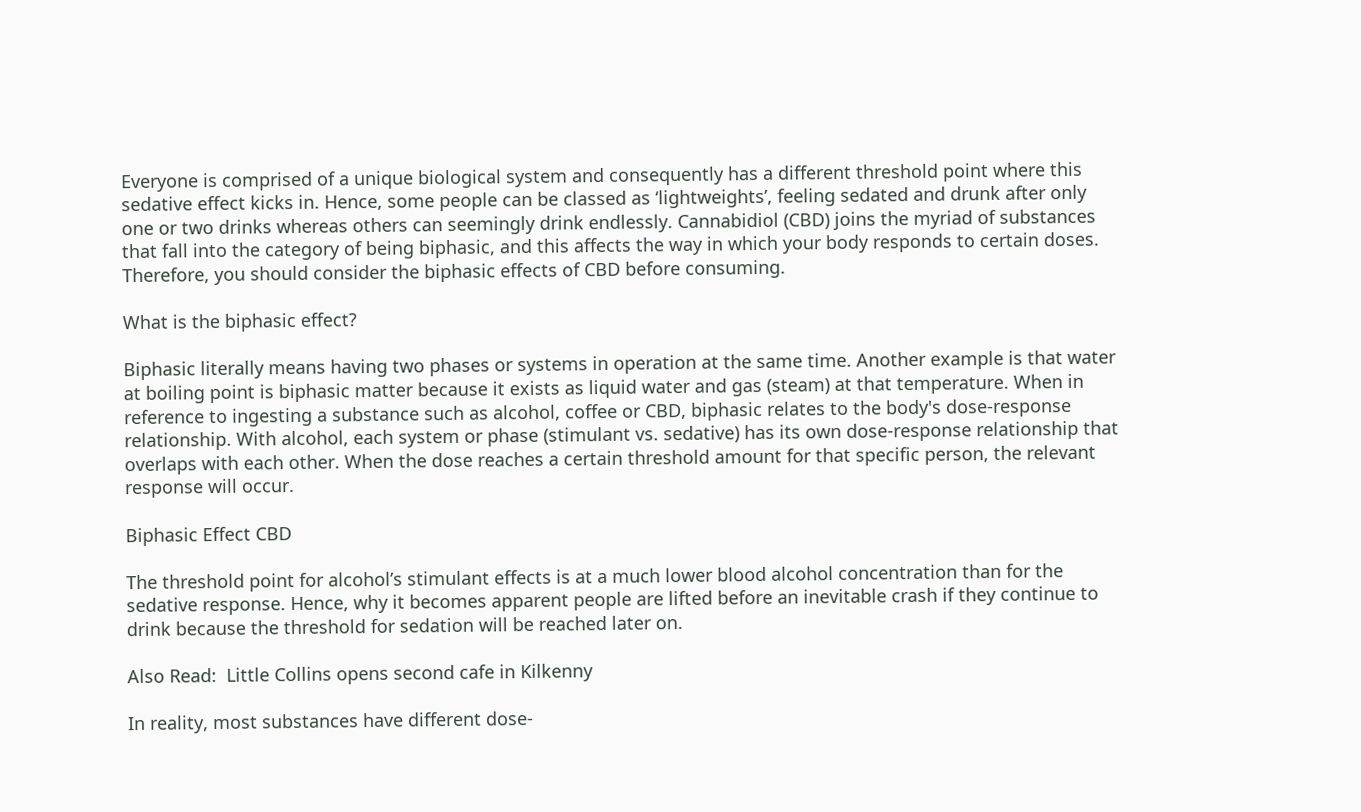Everyone is comprised of a unique biological system and consequently has a different threshold point where this sedative effect kicks in. Hence, some people can be classed as ‘lightweights’, feeling sedated and drunk after only one or two drinks whereas others can seemingly drink endlessly. Cannabidiol (CBD) joins the myriad of substances that fall into the category of being biphasic, and this affects the way in which your body responds to certain doses. Therefore, you should consider the biphasic effects of CBD before consuming.

What is the biphasic effect?

Biphasic literally means having two phases or systems in operation at the same time. Another example is that water at boiling point is biphasic matter because it exists as liquid water and gas (steam) at that temperature. When in reference to ingesting a substance such as alcohol, coffee or CBD, biphasic relates to the body's dose-response relationship. With alcohol, each system or phase (stimulant vs. sedative) has its own dose-response relationship that overlaps with each other. When the dose reaches a certain threshold amount for that specific person, the relevant response will occur.

Biphasic Effect CBD

The threshold point for alcohol’s stimulant effects is at a much lower blood alcohol concentration than for the sedative response. Hence, why it becomes apparent people are lifted before an inevitable crash if they continue to drink because the threshold for sedation will be reached later on.

Also Read:  Little Collins opens second cafe in Kilkenny

In reality, most substances have different dose-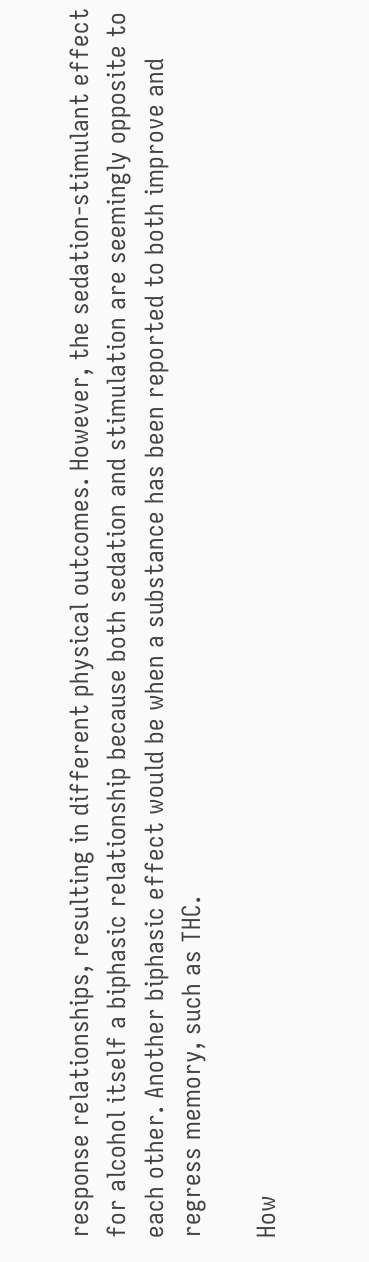response relationships, resulting in different physical outcomes. However, the sedation-stimulant effect for alcohol itself a biphasic relationship because both sedation and stimulation are seemingly opposite to each other. Another biphasic effect would be when a substance has been reported to both improve and regress memory, such as THC.

How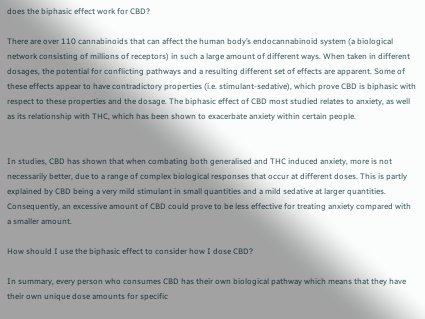does the biphasic effect work for CBD?

There are over 110 cannabinoids that can affect the human body’s endocannabinoid system (a biological network consisting of millions of receptors) in such a large amount of different ways. When taken in different dosages, the potential for conflicting pathways and a resulting different set of effects are apparent. Some of these effects appear to have contradictory properties (i.e. stimulant-sedative), which prove CBD is biphasic with respect to these properties and the dosage. The biphasic effect of CBD most studied relates to anxiety, as well as its relationship with THC, which has been shown to exacerbate anxiety within certain people.


In studies, CBD has shown that when combating both generalised and THC induced anxiety, more is not necessarily better, due to a range of complex biological responses that occur at different doses. This is partly explained by CBD being a very mild stimulant in small quantities and a mild sedative at larger quantities. Consequently, an excessive amount of CBD could prove to be less effective for treating anxiety compared with a smaller amount.

How should I use the biphasic effect to consider how I dose CBD?

In summary, every person who consumes CBD has their own biological pathway which means that they have their own unique dose amounts for specific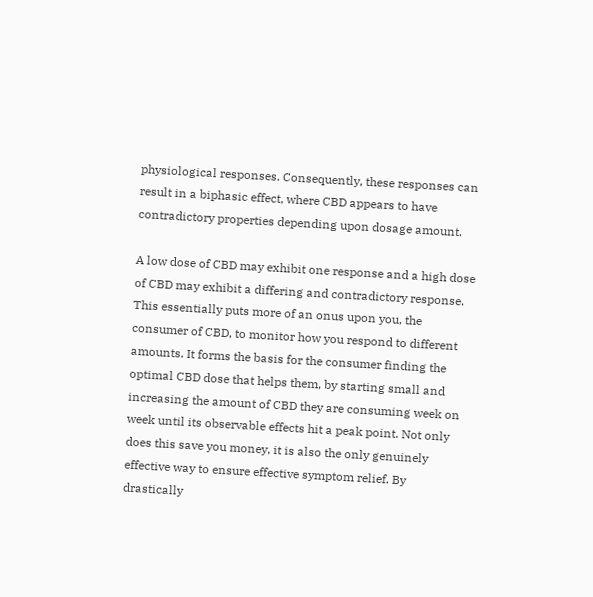physiological responses. Consequently, these responses can result in a biphasic effect, where CBD appears to have contradictory properties depending upon dosage amount.

A low dose of CBD may exhibit one response and a high dose of CBD may exhibit a differing and contradictory response. This essentially puts more of an onus upon you, the consumer of CBD, to monitor how you respond to different amounts. It forms the basis for the consumer finding the optimal CBD dose that helps them, by starting small and increasing the amount of CBD they are consuming week on week until its observable effects hit a peak point. Not only does this save you money, it is also the only genuinely effective way to ensure effective symptom relief. By drastically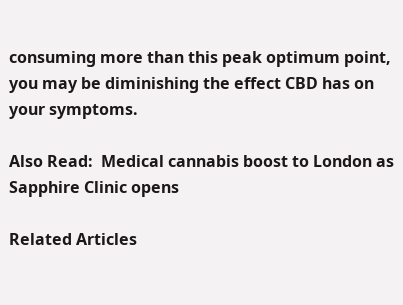consuming more than this peak optimum point, you may be diminishing the effect CBD has on your symptoms.

Also Read:  Medical cannabis boost to London as Sapphire Clinic opens

Related Articles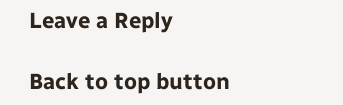Leave a Reply

Back to top button